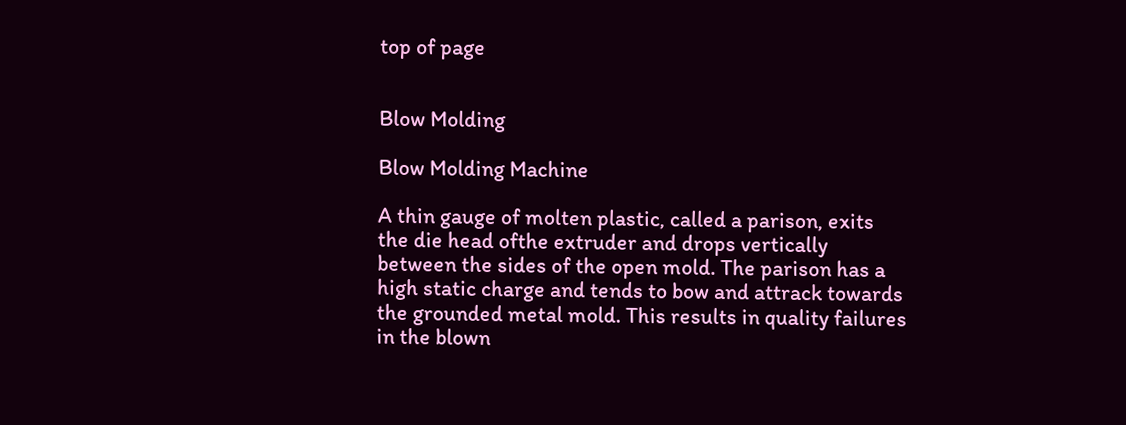top of page


Blow Molding

Blow Molding Machine

A thin gauge of molten plastic, called a parison, exits the die head ofthe extruder and drops vertically between the sides of the open mold. The parison has a high static charge and tends to bow and attrack towards the grounded metal mold. This results in quality failures in the blown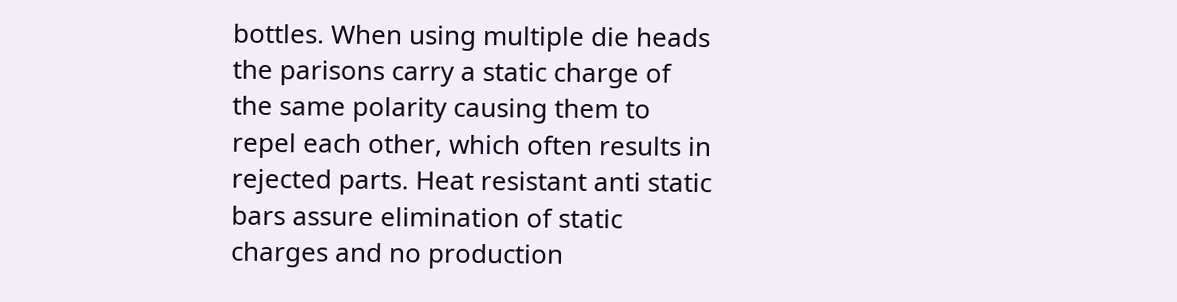bottles. When using multiple die heads the parisons carry a static charge of the same polarity causing them to repel each other, which often results in rejected parts. Heat resistant anti static bars assure elimination of static charges and no production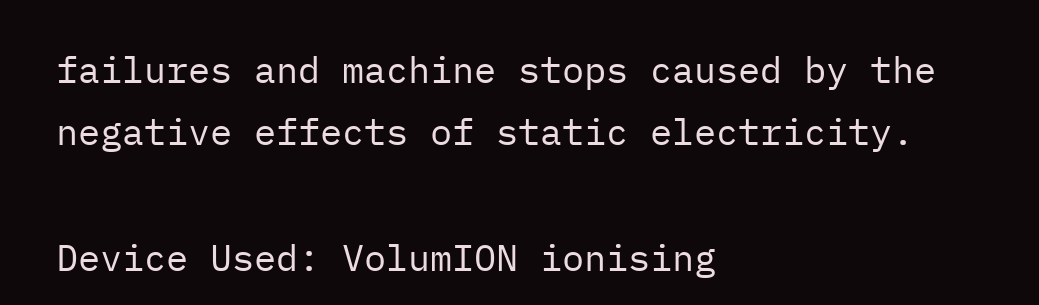failures and machine stops caused by the negative effects of static electricity.

Device Used: VolumION ionising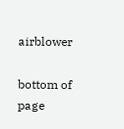airblower

bottom of page